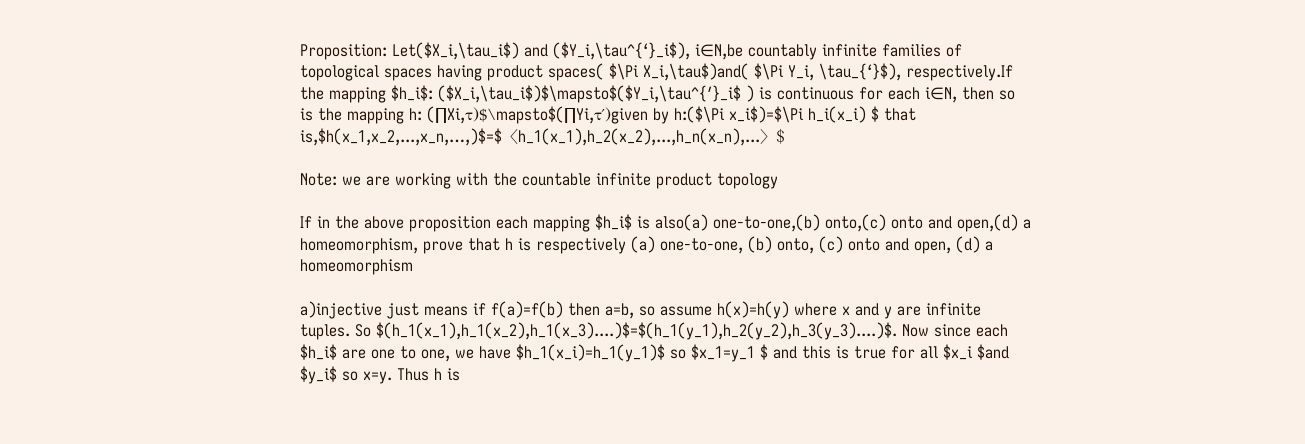Proposition: Let($X_i,\tau_i$) and ($Y_i,\tau^{‘}_i$), i∈N,be countably infinite families of topological spaces having product spaces( $\Pi X_i,\tau$)and( $\Pi Y_i, \tau_{‘}$), respectively.If the mapping $h_i$: ($X_i,\tau_i$)$\mapsto$($Y_i,\tau^{′}_i$ ) is continuous for each i∈N, then so is the mapping h: (∏Xi,τ)$\mapsto$(∏Yi,τ′)given by h:($\Pi x_i$)=$\Pi h_i(x_i) $ that is,$h(x_1,x_2,...,x_n,…,)$=$〈h_1(x_1),h_2(x_2),...,h_n(x_n),...〉$

Note: we are working with the countable infinite product topology

If in the above proposition each mapping $h_i$ is also(a) one-to-one,(b) onto,(c) onto and open,(d) a homeomorphism, prove that h is respectively (a) one-to-one, (b) onto, (c) onto and open, (d) a homeomorphism

a)injective just means if f(a)=f(b) then a=b, so assume h(x)=h(y) where x and y are infinite tuples. So $(h_1(x_1),h_1(x_2),h_1(x_3)....)$=$(h_1(y_1),h_2(y_2),h_3(y_3)....)$. Now since each $h_i$ are one to one, we have $h_1(x_i)=h_1(y_1)$ so $x_1=y_1 $ and this is true for all $x_i $and $y_i$ so x=y. Thus h is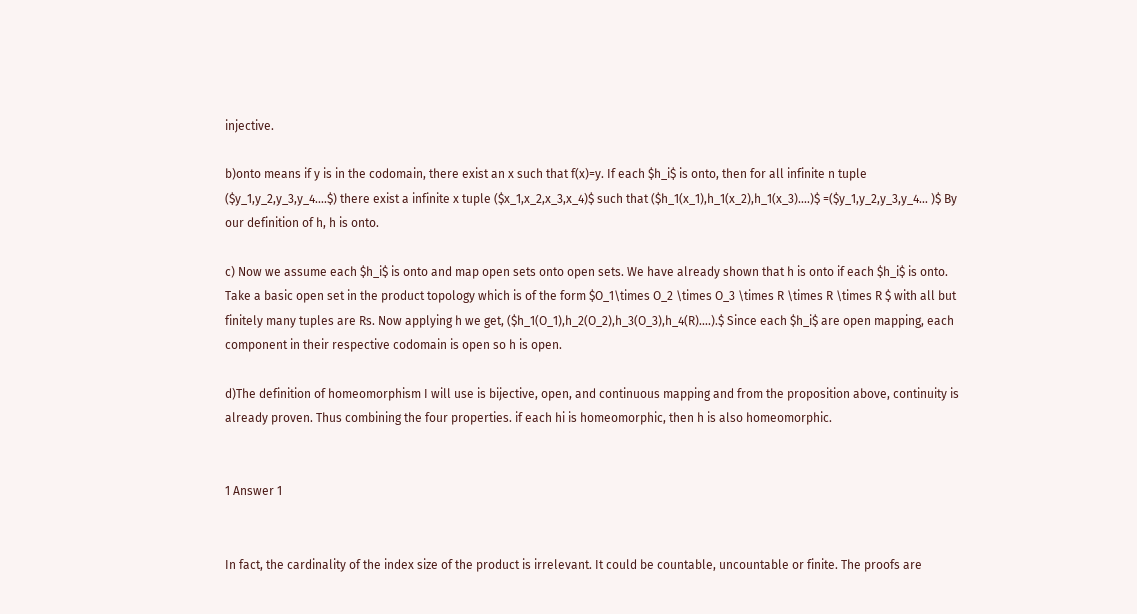injective.

b)onto means if y is in the codomain, there exist an x such that f(x)=y. If each $h_i$ is onto, then for all infinite n tuple ($y_1,y_2,y_3,y_4....$) there exist a infinite x tuple ($x_1,x_2,x_3,x_4)$ such that ($h_1(x_1),h_1(x_2),h_1(x_3)....)$ =($y_1,y_2,y_3,y_4... )$ By our definition of h, h is onto.

c) Now we assume each $h_i$ is onto and map open sets onto open sets. We have already shown that h is onto if each $h_i$ is onto. Take a basic open set in the product topology which is of the form $O_1\times O_2 \times O_3 \times R \times R \times R $ with all but finitely many tuples are Rs. Now applying h we get, ($h_1(O_1),h_2(O_2),h_3(O_3),h_4(R)....).$ Since each $h_i$ are open mapping, each component in their respective codomain is open so h is open.

d)The definition of homeomorphism I will use is bijective, open, and continuous mapping and from the proposition above, continuity is already proven. Thus combining the four properties. if each hi is homeomorphic, then h is also homeomorphic.


1 Answer 1


In fact, the cardinality of the index size of the product is irrelevant. It could be countable, uncountable or finite. The proofs are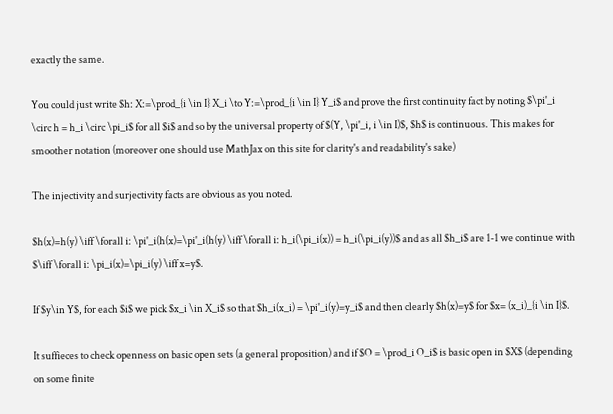exactly the same.

You could just write $h: X:=\prod_{i \in I} X_i \to Y:=\prod_{i \in I} Y_i$ and prove the first continuity fact by noting $\pi'_i \circ h = h_i \circ \pi_i$ for all $i$ and so by the universal property of $(Y, \pi'_i, i \in I)$, $h$ is continuous. This makes for smoother notation (moreover one should use MathJax on this site for clarity's and readability's sake)

The injectivity and surjectivity facts are obvious as you noted.

$h(x)=h(y) \iff \forall i: \pi'_i(h(x)=\pi'_i(h(y) \iff \forall i: h_i(\pi_i(x)) = h_i(\pi_i(y))$ and as all $h_i$ are 1-1 we continue with $\iff \forall i: \pi_i(x)=\pi_i(y) \iff x=y$.

If $y\in Y$, for each $i$ we pick $x_i \in X_i$ so that $h_i(x_i) = \pi'_i(y)=y_i$ and then clearly $h(x)=y$ for $x= (x_i)_{i \in I}$.

It suffieces to check openness on basic open sets (a general proposition) and if $O = \prod_i O_i$ is basic open in $X$ (depending on some finite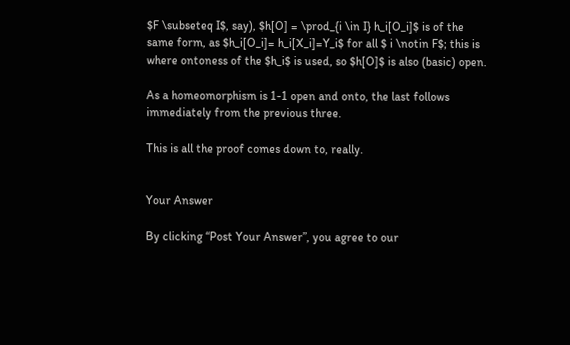$F \subseteq I$, say), $h[O] = \prod_{i \in I} h_i[O_i]$ is of the same form, as $h_i[O_i]= h_i[X_i]=Y_i$ for all $ i \notin F$; this is where ontoness of the $h_i$ is used, so $h[O]$ is also (basic) open.

As a homeomorphism is 1-1 open and onto, the last follows immediately from the previous three.

This is all the proof comes down to, really.


Your Answer

By clicking “Post Your Answer”, you agree to our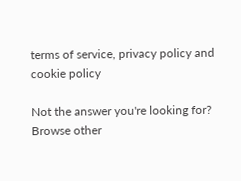terms of service, privacy policy and cookie policy

Not the answer you're looking for? Browse other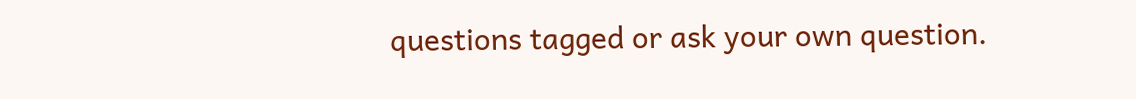questions tagged or ask your own question.